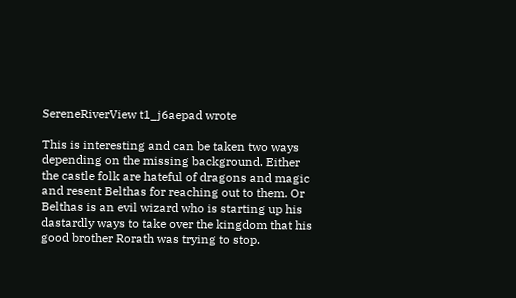SereneRiverView t1_j6aepad wrote

This is interesting and can be taken two ways depending on the missing background. Either the castle folk are hateful of dragons and magic and resent Belthas for reaching out to them. Or Belthas is an evil wizard who is starting up his dastardly ways to take over the kingdom that his good brother Rorath was trying to stop.